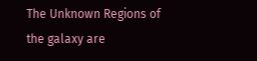The Unknown Regions of the galaxy are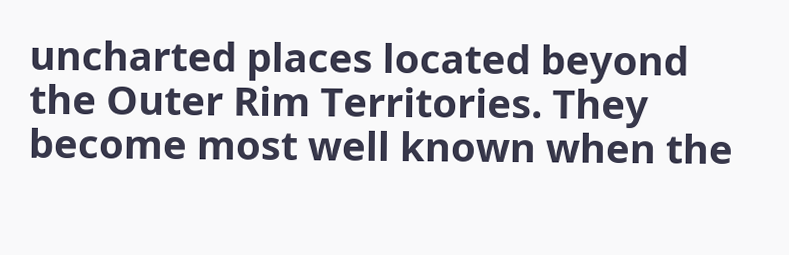uncharted places located beyond the Outer Rim Territories. They become most well known when the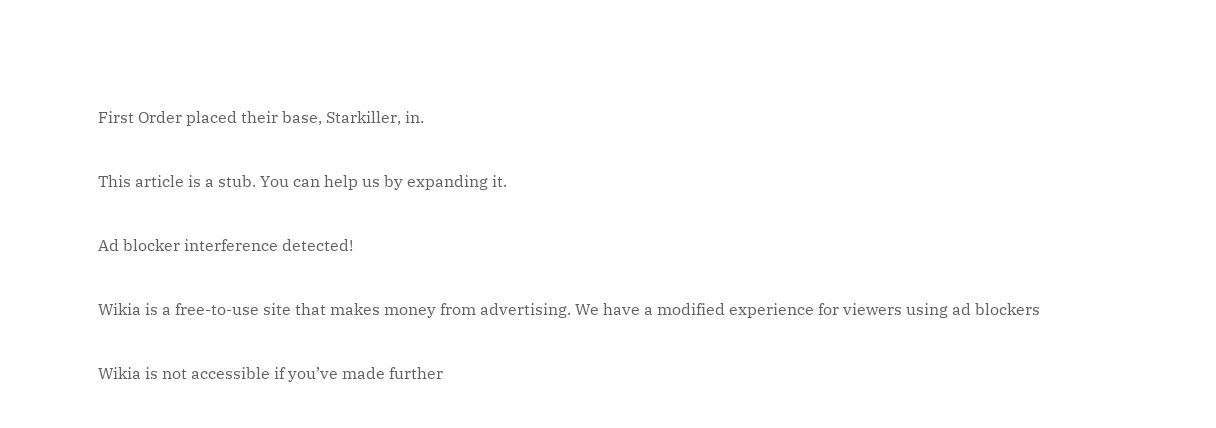First Order placed their base, Starkiller, in.

This article is a stub. You can help us by expanding it.

Ad blocker interference detected!

Wikia is a free-to-use site that makes money from advertising. We have a modified experience for viewers using ad blockers

Wikia is not accessible if you’ve made further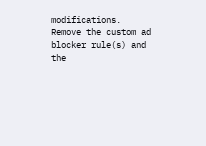modifications. Remove the custom ad blocker rule(s) and the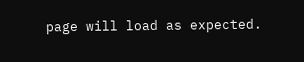page will load as expected.